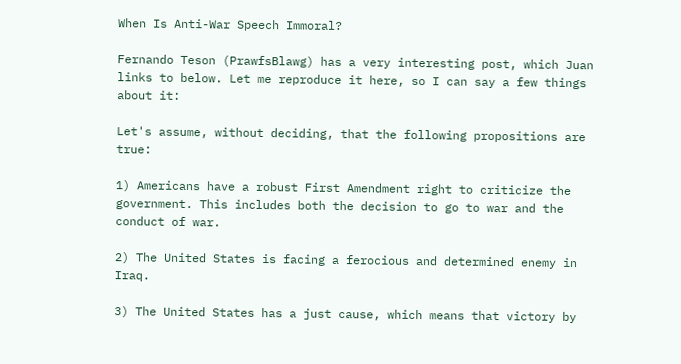When Is Anti-War Speech Immoral?

Fernando Teson (PrawfsBlawg) has a very interesting post, which Juan links to below. Let me reproduce it here, so I can say a few things about it:

Let's assume, without deciding, that the following propositions are true:

1) Americans have a robust First Amendment right to criticize the government. This includes both the decision to go to war and the conduct of war.

2) The United States is facing a ferocious and determined enemy in Iraq.

3) The United States has a just cause, which means that victory by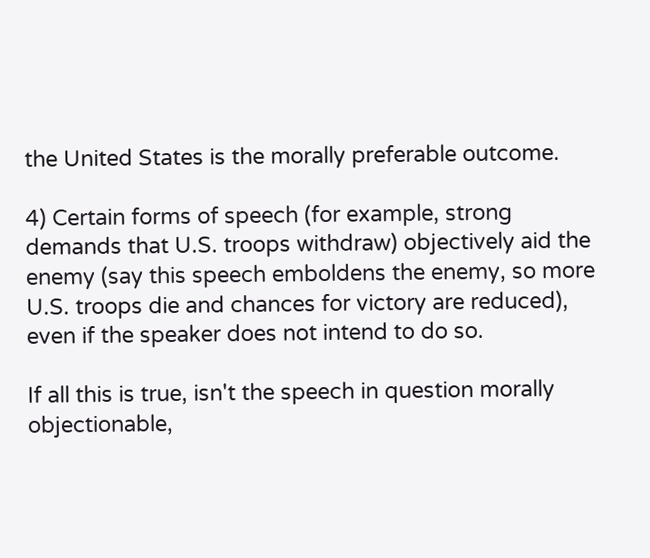the United States is the morally preferable outcome.

4) Certain forms of speech (for example, strong demands that U.S. troops withdraw) objectively aid the enemy (say this speech emboldens the enemy, so more U.S. troops die and chances for victory are reduced), even if the speaker does not intend to do so.

If all this is true, isn't the speech in question morally objectionable,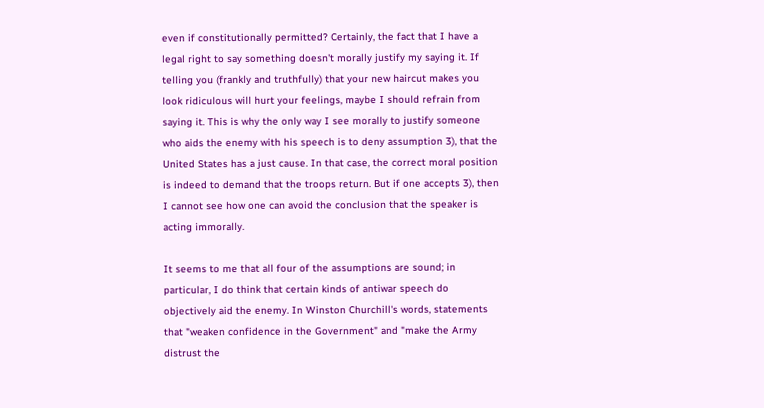even if constitutionally permitted? Certainly, the fact that I have a legal right to say something doesn't morally justify my saying it. If telling you (frankly and truthfully) that your new haircut makes you look ridiculous will hurt your feelings, maybe I should refrain from saying it. This is why the only way I see morally to justify someone who aids the enemy with his speech is to deny assumption 3), that the United States has a just cause. In that case, the correct moral position is indeed to demand that the troops return. But if one accepts 3), then I cannot see how one can avoid the conclusion that the speaker is acting immorally.

It seems to me that all four of the assumptions are sound; in particular, I do think that certain kinds of antiwar speech do objectively aid the enemy. In Winston Churchill's words, statements that "weaken confidence in the Government" and "make the Army distrust the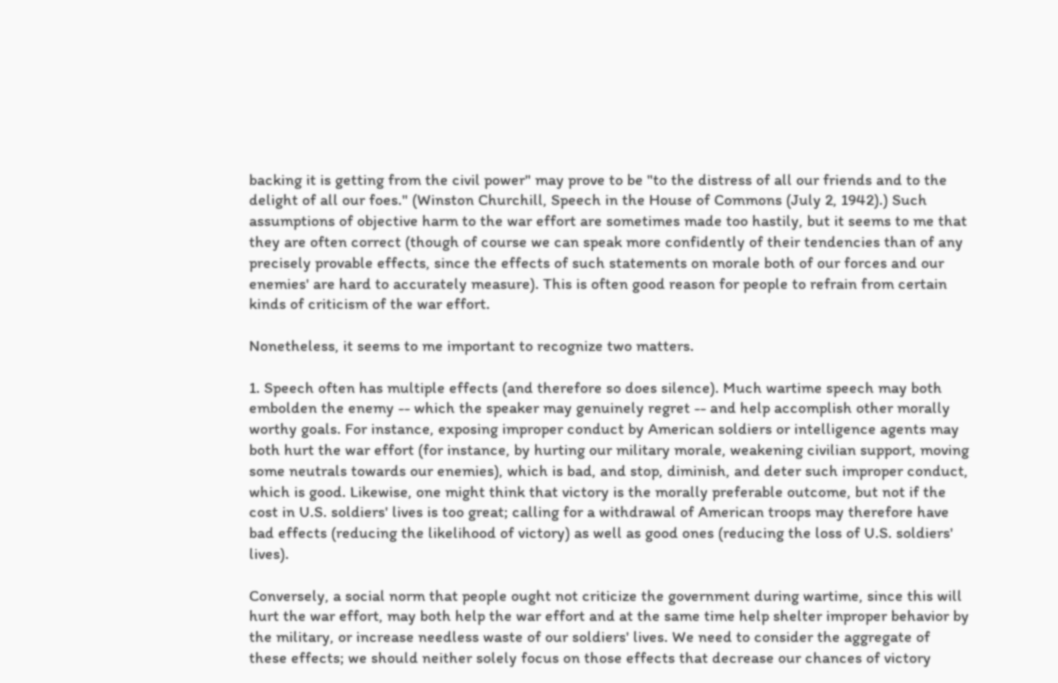backing it is getting from the civil power" may prove to be "to the distress of all our friends and to the delight of all our foes." (Winston Churchill, Speech in the House of Commons (July 2, 1942).) Such assumptions of objective harm to the war effort are sometimes made too hastily, but it seems to me that they are often correct (though of course we can speak more confidently of their tendencies than of any precisely provable effects, since the effects of such statements on morale both of our forces and our enemies' are hard to accurately measure). This is often good reason for people to refrain from certain kinds of criticism of the war effort.

Nonetheless, it seems to me important to recognize two matters.

1. Speech often has multiple effects (and therefore so does silence). Much wartime speech may both embolden the enemy -- which the speaker may genuinely regret -- and help accomplish other morally worthy goals. For instance, exposing improper conduct by American soldiers or intelligence agents may both hurt the war effort (for instance, by hurting our military morale, weakening civilian support, moving some neutrals towards our enemies), which is bad, and stop, diminish, and deter such improper conduct, which is good. Likewise, one might think that victory is the morally preferable outcome, but not if the cost in U.S. soldiers' lives is too great; calling for a withdrawal of American troops may therefore have bad effects (reducing the likelihood of victory) as well as good ones (reducing the loss of U.S. soldiers' lives).

Conversely, a social norm that people ought not criticize the government during wartime, since this will hurt the war effort, may both help the war effort and at the same time help shelter improper behavior by the military, or increase needless waste of our soldiers' lives. We need to consider the aggregate of these effects; we should neither solely focus on those effects that decrease our chances of victory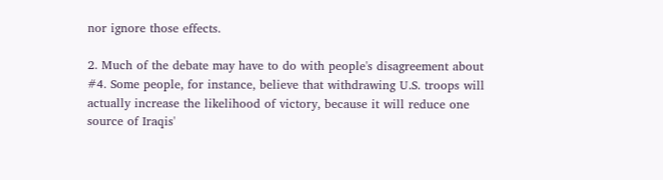nor ignore those effects.

2. Much of the debate may have to do with people's disagreement about #4. Some people, for instance, believe that withdrawing U.S. troops will actually increase the likelihood of victory, because it will reduce one source of Iraqis'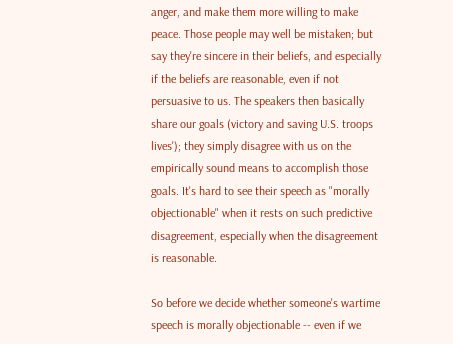anger, and make them more willing to make peace. Those people may well be mistaken; but say they're sincere in their beliefs, and especially if the beliefs are reasonable, even if not persuasive to us. The speakers then basically share our goals (victory and saving U.S. troops lives'); they simply disagree with us on the empirically sound means to accomplish those goals. It's hard to see their speech as "morally objectionable" when it rests on such predictive disagreement, especially when the disagreement is reasonable.

So before we decide whether someone's wartime speech is morally objectionable -- even if we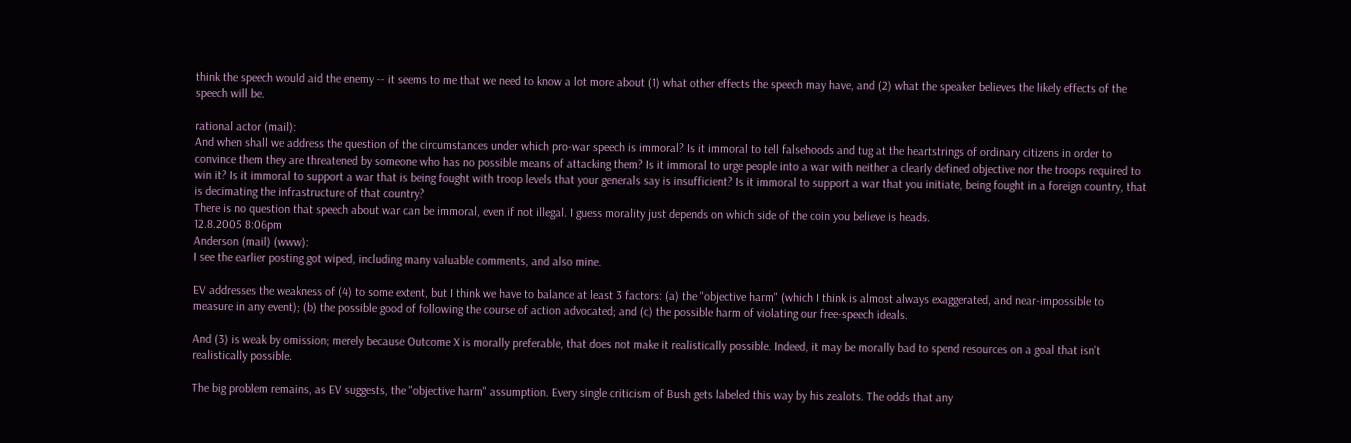think the speech would aid the enemy -- it seems to me that we need to know a lot more about (1) what other effects the speech may have, and (2) what the speaker believes the likely effects of the speech will be.

rational actor (mail):
And when shall we address the question of the circumstances under which pro-war speech is immoral? Is it immoral to tell falsehoods and tug at the heartstrings of ordinary citizens in order to convince them they are threatened by someone who has no possible means of attacking them? Is it immoral to urge people into a war with neither a clearly defined objective nor the troops required to win it? Is it immoral to support a war that is being fought with troop levels that your generals say is insufficient? Is it immoral to support a war that you initiate, being fought in a foreign country, that is decimating the infrastructure of that country?
There is no question that speech about war can be immoral, even if not illegal. I guess morality just depends on which side of the coin you believe is heads.
12.8.2005 8:06pm
Anderson (mail) (www):
I see the earlier posting got wiped, including many valuable comments, and also mine.

EV addresses the weakness of (4) to some extent, but I think we have to balance at least 3 factors: (a) the "objective harm" (which I think is almost always exaggerated, and near-impossible to measure in any event); (b) the possible good of following the course of action advocated; and (c) the possible harm of violating our free-speech ideals.

And (3) is weak by omission; merely because Outcome X is morally preferable, that does not make it realistically possible. Indeed, it may be morally bad to spend resources on a goal that isn't realistically possible.

The big problem remains, as EV suggests, the "objective harm" assumption. Every single criticism of Bush gets labeled this way by his zealots. The odds that any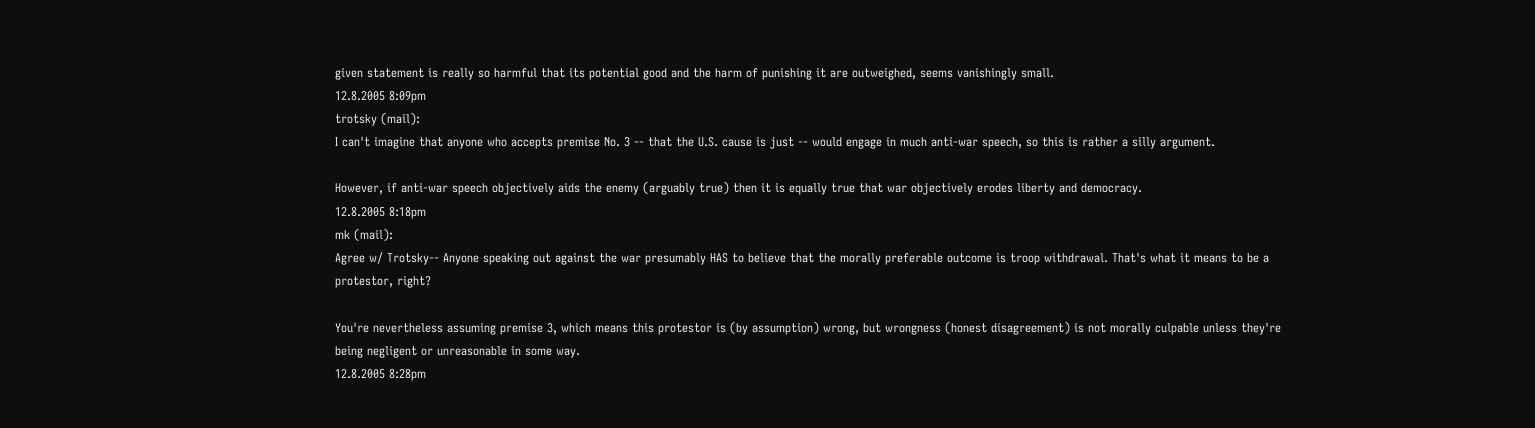given statement is really so harmful that its potential good and the harm of punishing it are outweighed, seems vanishingly small.
12.8.2005 8:09pm
trotsky (mail):
I can't imagine that anyone who accepts premise No. 3 -- that the U.S. cause is just -- would engage in much anti-war speech, so this is rather a silly argument.

However, if anti-war speech objectively aids the enemy (arguably true) then it is equally true that war objectively erodes liberty and democracy.
12.8.2005 8:18pm
mk (mail):
Agree w/ Trotsky-- Anyone speaking out against the war presumably HAS to believe that the morally preferable outcome is troop withdrawal. That's what it means to be a protestor, right?

You're nevertheless assuming premise 3, which means this protestor is (by assumption) wrong, but wrongness (honest disagreement) is not morally culpable unless they're being negligent or unreasonable in some way.
12.8.2005 8:28pm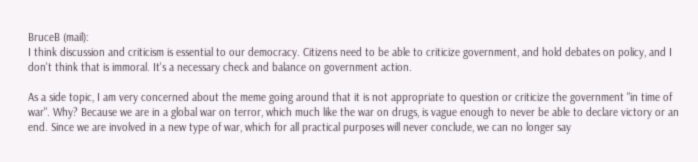BruceB (mail):
I think discussion and criticism is essential to our democracy. Citizens need to be able to criticize government, and hold debates on policy, and I don't think that is immoral. It's a necessary check and balance on government action.

As a side topic, I am very concerned about the meme going around that it is not appropriate to question or criticize the government "in time of war". Why? Because we are in a global war on terror, which much like the war on drugs, is vague enough to never be able to declare victory or an end. Since we are involved in a new type of war, which for all practical purposes will never conclude, we can no longer say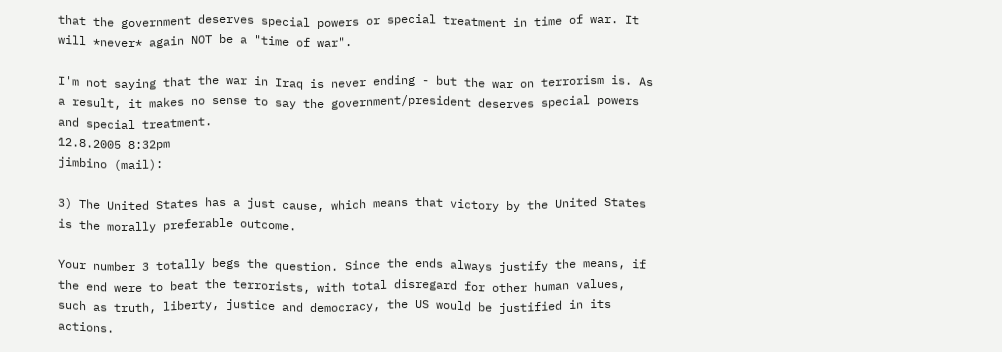that the government deserves special powers or special treatment in time of war. It will *never* again NOT be a "time of war".

I'm not saying that the war in Iraq is never ending - but the war on terrorism is. As a result, it makes no sense to say the government/president deserves special powers and special treatment.
12.8.2005 8:32pm
jimbino (mail):

3) The United States has a just cause, which means that victory by the United States is the morally preferable outcome.

Your number 3 totally begs the question. Since the ends always justify the means, if the end were to beat the terrorists, with total disregard for other human values, such as truth, liberty, justice and democracy, the US would be justified in its actions.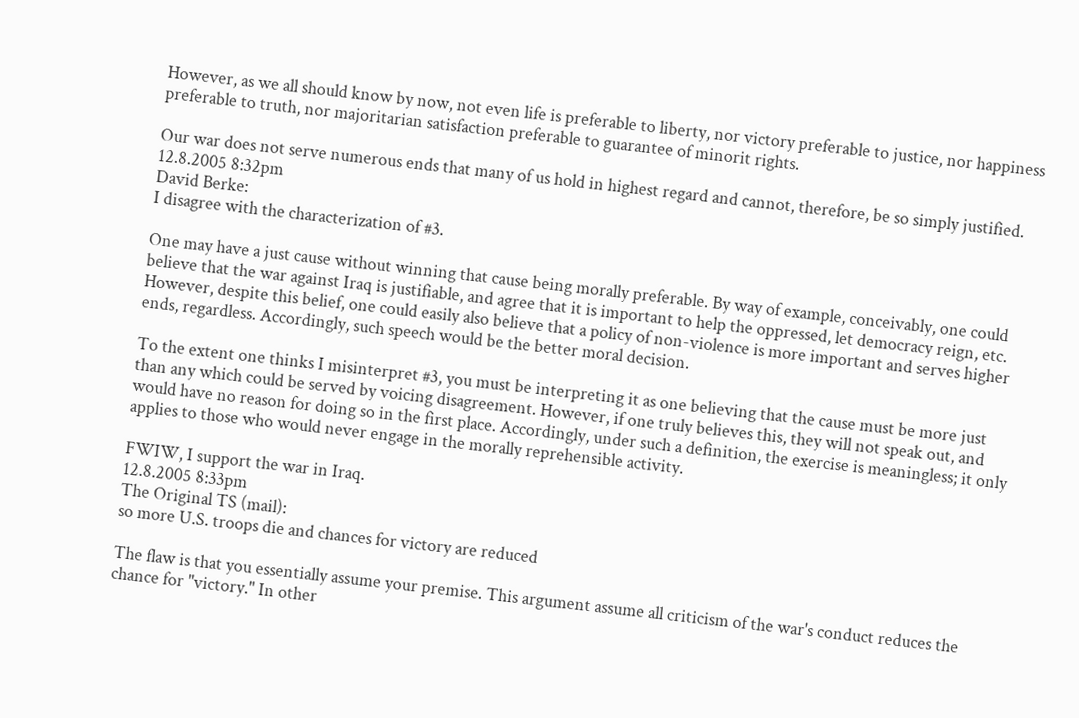However, as we all should know by now, not even life is preferable to liberty, nor victory preferable to justice, nor happiness preferable to truth, nor majoritarian satisfaction preferable to guarantee of minorit rights.

Our war does not serve numerous ends that many of us hold in highest regard and cannot, therefore, be so simply justified.
12.8.2005 8:32pm
David Berke:
I disagree with the characterization of #3.

One may have a just cause without winning that cause being morally preferable. By way of example, conceivably, one could believe that the war against Iraq is justifiable, and agree that it is important to help the oppressed, let democracy reign, etc. However, despite this belief, one could easily also believe that a policy of non-violence is more important and serves higher ends, regardless. Accordingly, such speech would be the better moral decision.

To the extent one thinks I misinterpret #3, you must be interpreting it as one believing that the cause must be more just than any which could be served by voicing disagreement. However, if one truly believes this, they will not speak out, and would have no reason for doing so in the first place. Accordingly, under such a definition, the exercise is meaningless; it only applies to those who would never engage in the morally reprehensible activity.

FWIW, I support the war in Iraq.
12.8.2005 8:33pm
The Original TS (mail):
so more U.S. troops die and chances for victory are reduced

The flaw is that you essentially assume your premise. This argument assume all criticism of the war's conduct reduces the chance for "victory." In other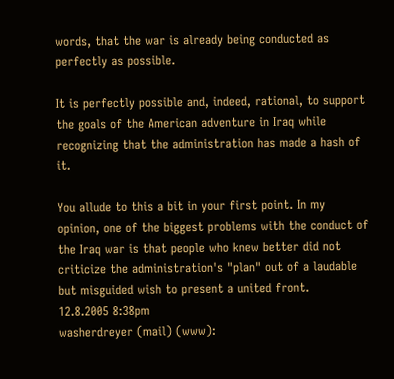words, that the war is already being conducted as perfectly as possible.

It is perfectly possible and, indeed, rational, to support the goals of the American adventure in Iraq while recognizing that the administration has made a hash of it.

You allude to this a bit in your first point. In my opinion, one of the biggest problems with the conduct of the Iraq war is that people who knew better did not criticize the administration's "plan" out of a laudable but misguided wish to present a united front.
12.8.2005 8:38pm
washerdreyer (mail) (www):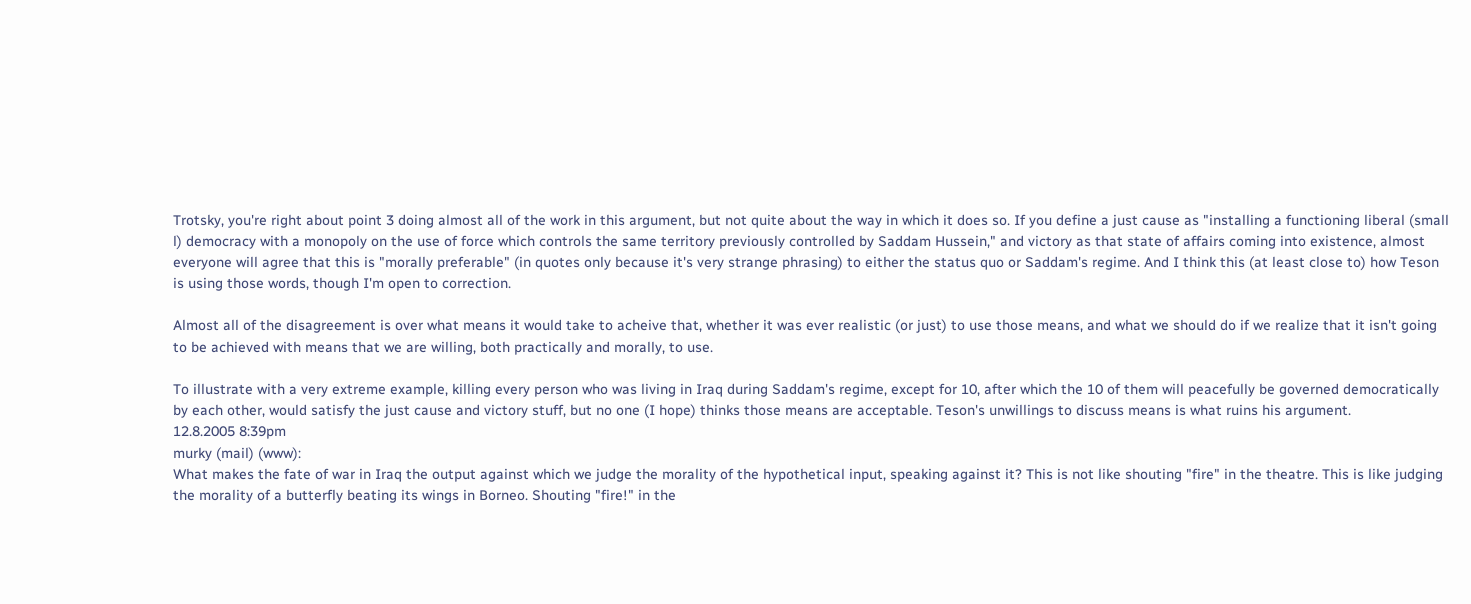Trotsky, you're right about point 3 doing almost all of the work in this argument, but not quite about the way in which it does so. If you define a just cause as "installing a functioning liberal (small l) democracy with a monopoly on the use of force which controls the same territory previously controlled by Saddam Hussein," and victory as that state of affairs coming into existence, almost everyone will agree that this is "morally preferable" (in quotes only because it's very strange phrasing) to either the status quo or Saddam's regime. And I think this (at least close to) how Teson is using those words, though I'm open to correction.

Almost all of the disagreement is over what means it would take to acheive that, whether it was ever realistic (or just) to use those means, and what we should do if we realize that it isn't going to be achieved with means that we are willing, both practically and morally, to use.

To illustrate with a very extreme example, killing every person who was living in Iraq during Saddam's regime, except for 10, after which the 10 of them will peacefully be governed democratically by each other, would satisfy the just cause and victory stuff, but no one (I hope) thinks those means are acceptable. Teson's unwillings to discuss means is what ruins his argument.
12.8.2005 8:39pm
murky (mail) (www):
What makes the fate of war in Iraq the output against which we judge the morality of the hypothetical input, speaking against it? This is not like shouting "fire" in the theatre. This is like judging the morality of a butterfly beating its wings in Borneo. Shouting "fire!" in the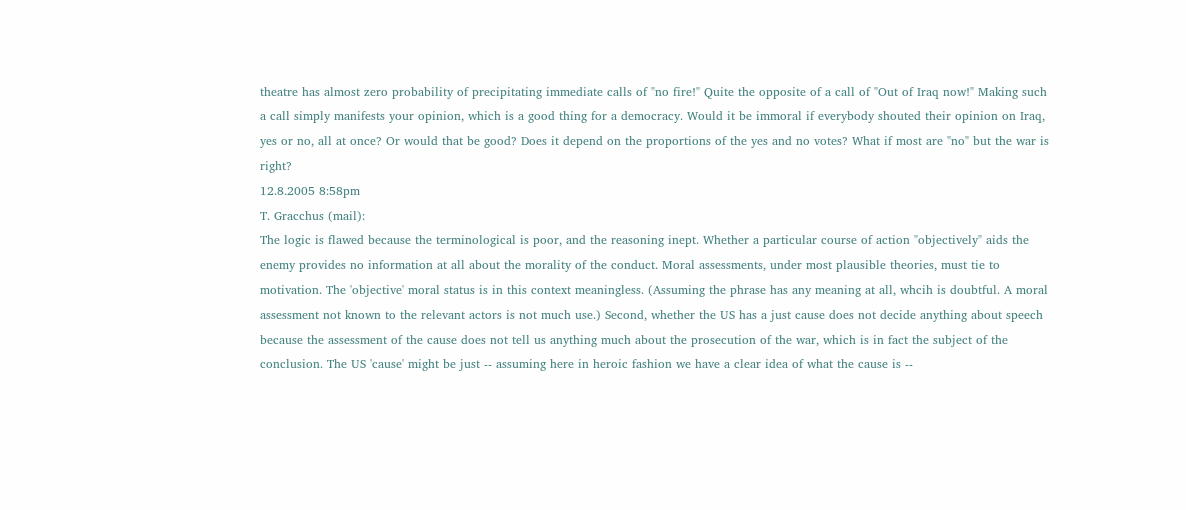theatre has almost zero probability of precipitating immediate calls of "no fire!" Quite the opposite of a call of "Out of Iraq now!" Making such a call simply manifests your opinion, which is a good thing for a democracy. Would it be immoral if everybody shouted their opinion on Iraq, yes or no, all at once? Or would that be good? Does it depend on the proportions of the yes and no votes? What if most are "no" but the war is right?
12.8.2005 8:58pm
T. Gracchus (mail):
The logic is flawed because the terminological is poor, and the reasoning inept. Whether a particular course of action "objectively" aids the enemy provides no information at all about the morality of the conduct. Moral assessments, under most plausible theories, must tie to motivation. The 'objective' moral status is in this context meaningless. (Assuming the phrase has any meaning at all, whcih is doubtful. A moral assessment not known to the relevant actors is not much use.) Second, whether the US has a just cause does not decide anything about speech because the assessment of the cause does not tell us anything much about the prosecution of the war, which is in fact the subject of the conclusion. The US 'cause' might be just -- assuming here in heroic fashion we have a clear idea of what the cause is --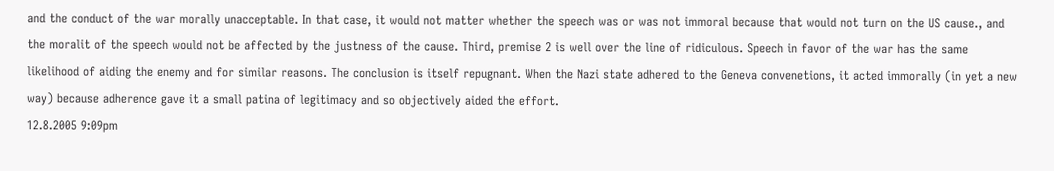and the conduct of the war morally unacceptable. In that case, it would not matter whether the speech was or was not immoral because that would not turn on the US cause., and the moralit of the speech would not be affected by the justness of the cause. Third, premise 2 is well over the line of ridiculous. Speech in favor of the war has the same likelihood of aiding the enemy and for similar reasons. The conclusion is itself repugnant. When the Nazi state adhered to the Geneva convenetions, it acted immorally (in yet a new way) because adherence gave it a small patina of legitimacy and so objectively aided the effort.
12.8.2005 9:09pm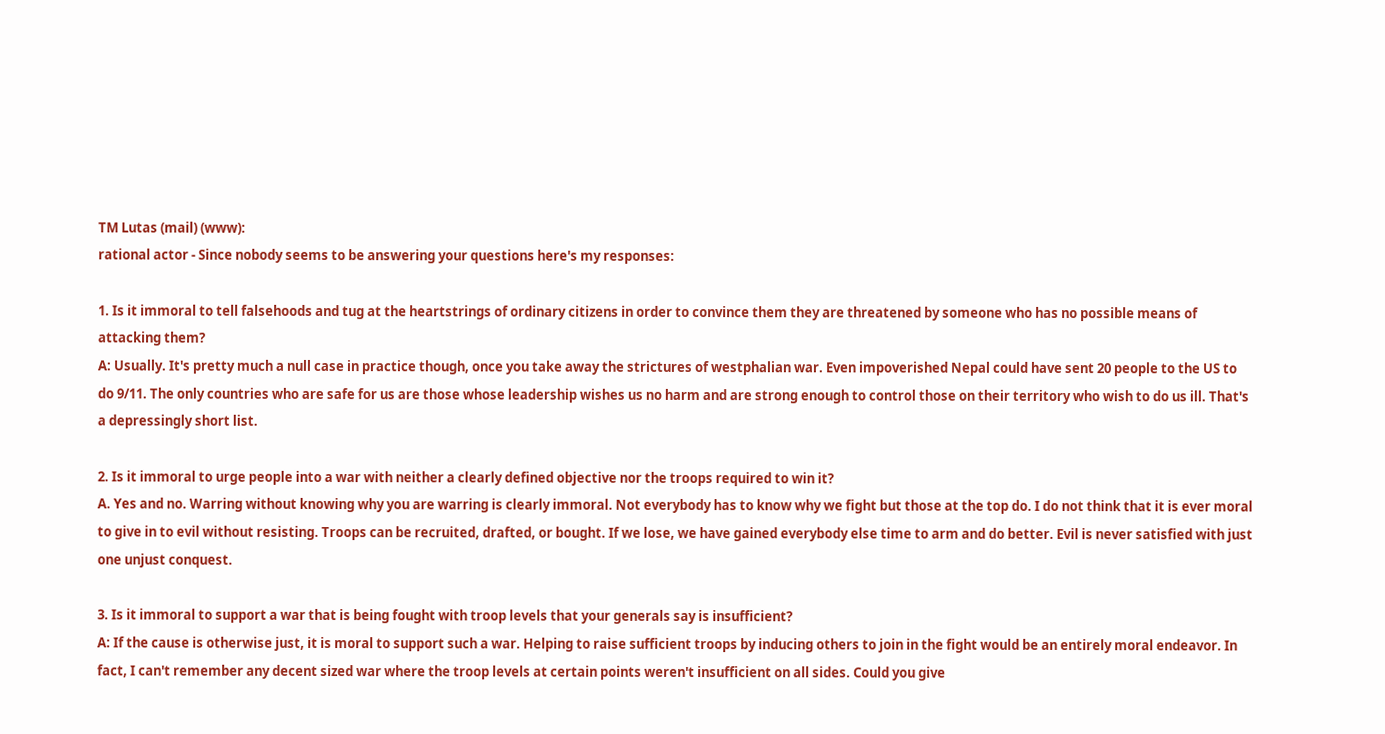TM Lutas (mail) (www):
rational actor - Since nobody seems to be answering your questions here's my responses:

1. Is it immoral to tell falsehoods and tug at the heartstrings of ordinary citizens in order to convince them they are threatened by someone who has no possible means of attacking them?
A: Usually. It's pretty much a null case in practice though, once you take away the strictures of westphalian war. Even impoverished Nepal could have sent 20 people to the US to do 9/11. The only countries who are safe for us are those whose leadership wishes us no harm and are strong enough to control those on their territory who wish to do us ill. That's a depressingly short list.

2. Is it immoral to urge people into a war with neither a clearly defined objective nor the troops required to win it?
A. Yes and no. Warring without knowing why you are warring is clearly immoral. Not everybody has to know why we fight but those at the top do. I do not think that it is ever moral to give in to evil without resisting. Troops can be recruited, drafted, or bought. If we lose, we have gained everybody else time to arm and do better. Evil is never satisfied with just one unjust conquest.

3. Is it immoral to support a war that is being fought with troop levels that your generals say is insufficient?
A: If the cause is otherwise just, it is moral to support such a war. Helping to raise sufficient troops by inducing others to join in the fight would be an entirely moral endeavor. In fact, I can't remember any decent sized war where the troop levels at certain points weren't insufficient on all sides. Could you give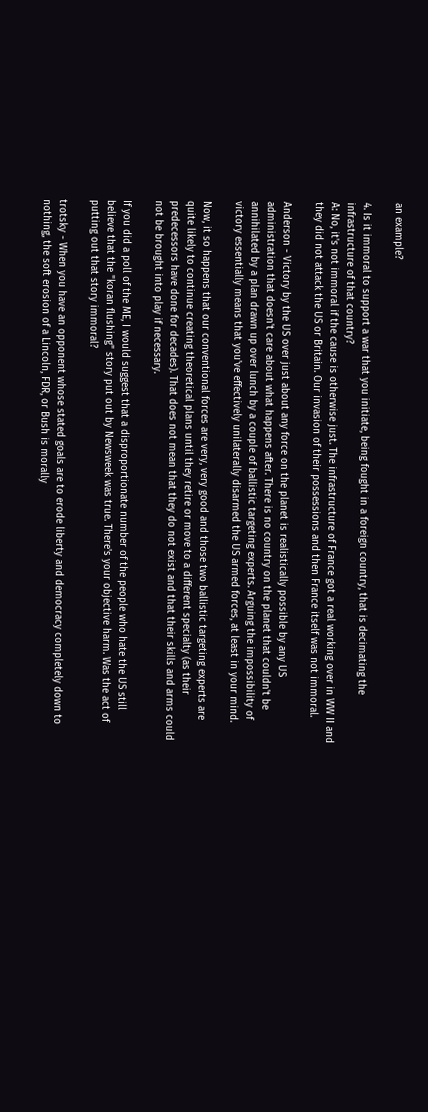an example?

4. Is it immoral to support a war that you initiate, being fought in a foreign country, that is decimating the infrastructure of that country?
A: No, it's not immoral if the cause is otherwise just. The infrastructure of France got a real working over in WW II and they did not attack the US or Britain. Our invasion of their possessions and then France itself was not immoral.

Anderson - Victory by the US over just about any force on the planet is realistically possible by any US administration that doesn't care about what happens after. There is no country on the planet that couldn't be annihilated by a plan drawn up over lunch by a couple of ballistic targeting experts. Arguing the impossibility of victory essentially means that you've effectively unilaterally disarmed the US armed forces, at least in your mind.

Now, it so happens that our conventional forces are very, very good and those two ballistic targeting experts are quite likely to continue creating theoretical plans until they retire or move to a different specialty (as their predecessors have done for decades). That does not mean that they do not exist and that their skills and arms could not be brought into play if necessary.

If you did a poll of the ME, I would suggest that a disproportionate number of the people who hate the US still believe that the "koran flushing" story put out by Newsweek was true. There's your objective harm. Was the act of putting out that story immoral?

trotsky - When you have an opponent whose stated goals are to erode liberty and democracy completely down to nothing, the soft erosion of a Lincoln, FDR, or Bush is morally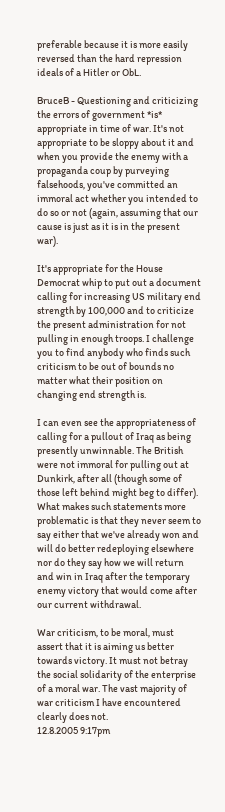preferable because it is more easily reversed than the hard repression ideals of a Hitler or ObL.

BruceB - Questioning and criticizing the errors of government *is* appropriate in time of war. It's not appropriate to be sloppy about it and when you provide the enemy with a propaganda coup by purveying falsehoods, you've committed an immoral act whether you intended to do so or not (again, assuming that our cause is just as it is in the present war).

It's appropriate for the House Democrat whip to put out a document calling for increasing US military end strength by 100,000 and to criticize the present administration for not pulling in enough troops. I challenge you to find anybody who finds such criticism to be out of bounds no matter what their position on changing end strength is.

I can even see the appropriateness of calling for a pullout of Iraq as being presently unwinnable. The British were not immoral for pulling out at Dunkirk, after all (though some of those left behind might beg to differ). What makes such statements more problematic is that they never seem to say either that we've already won and will do better redeploying elsewhere nor do they say how we will return and win in Iraq after the temporary enemy victory that would come after our current withdrawal.

War criticism, to be moral, must assert that it is aiming us better towards victory. It must not betray the social solidarity of the enterprise of a moral war. The vast majority of war criticism I have encountered clearly does not.
12.8.2005 9:17pm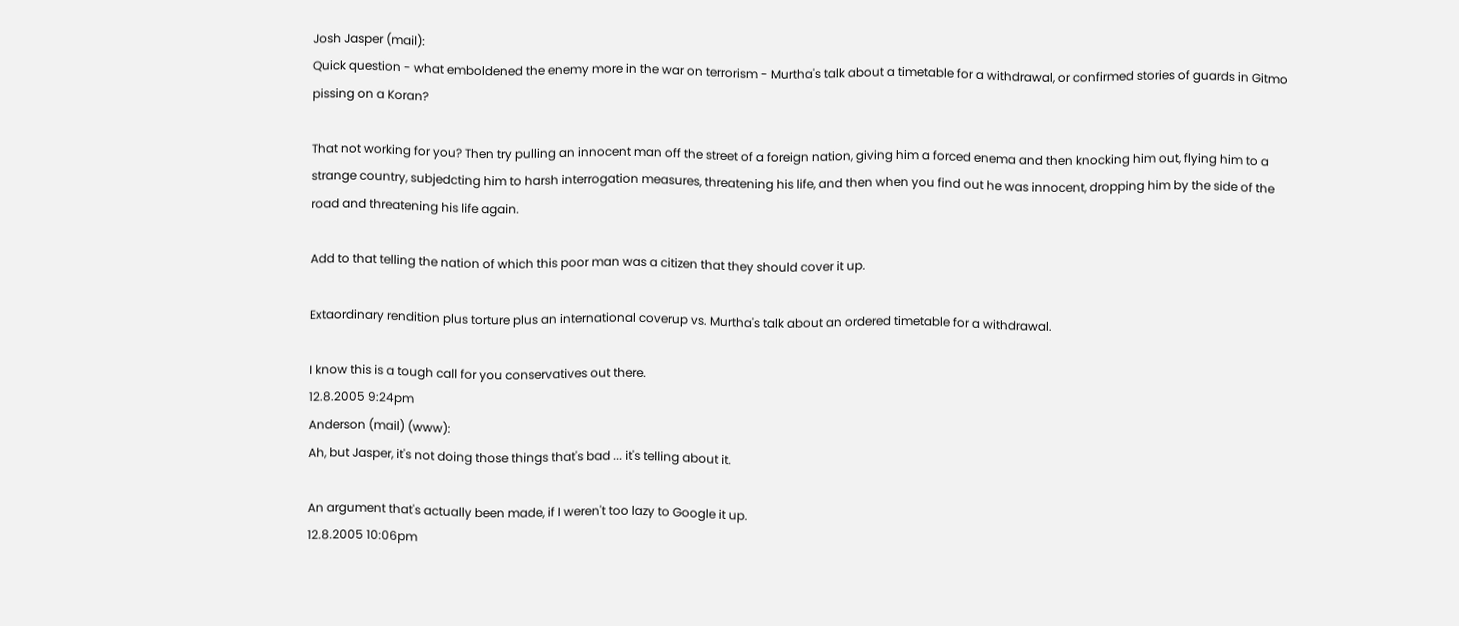Josh Jasper (mail):
Quick question - what emboldened the enemy more in the war on terrorism - Murtha's talk about a timetable for a withdrawal, or confirmed stories of guards in Gitmo pissing on a Koran?

That not working for you? Then try pulling an innocent man off the street of a foreign nation, giving him a forced enema and then knocking him out, flying him to a strange country, subjedcting him to harsh interrogation measures, threatening his life, and then when you find out he was innocent, dropping him by the side of the road and threatening his life again.

Add to that telling the nation of which this poor man was a citizen that they should cover it up.

Extaordinary rendition plus torture plus an international coverup vs. Murtha's talk about an ordered timetable for a withdrawal.

I know this is a tough call for you conservatives out there.
12.8.2005 9:24pm
Anderson (mail) (www):
Ah, but Jasper, it's not doing those things that's bad ... it's telling about it.

An argument that's actually been made, if I weren't too lazy to Google it up.
12.8.2005 10:06pm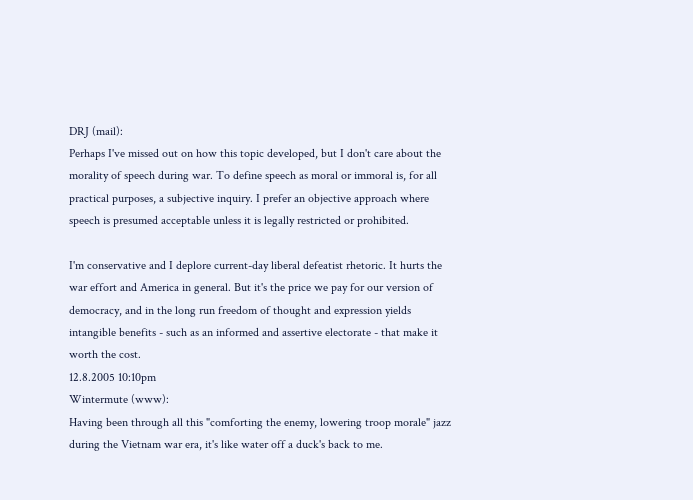DRJ (mail):
Perhaps I've missed out on how this topic developed, but I don't care about the morality of speech during war. To define speech as moral or immoral is, for all practical purposes, a subjective inquiry. I prefer an objective approach where speech is presumed acceptable unless it is legally restricted or prohibited.

I'm conservative and I deplore current-day liberal defeatist rhetoric. It hurts the war effort and America in general. But it's the price we pay for our version of democracy, and in the long run freedom of thought and expression yields intangible benefits - such as an informed and assertive electorate - that make it worth the cost.
12.8.2005 10:10pm
Wintermute (www):
Having been through all this "comforting the enemy, lowering troop morale" jazz during the Vietnam war era, it's like water off a duck's back to me.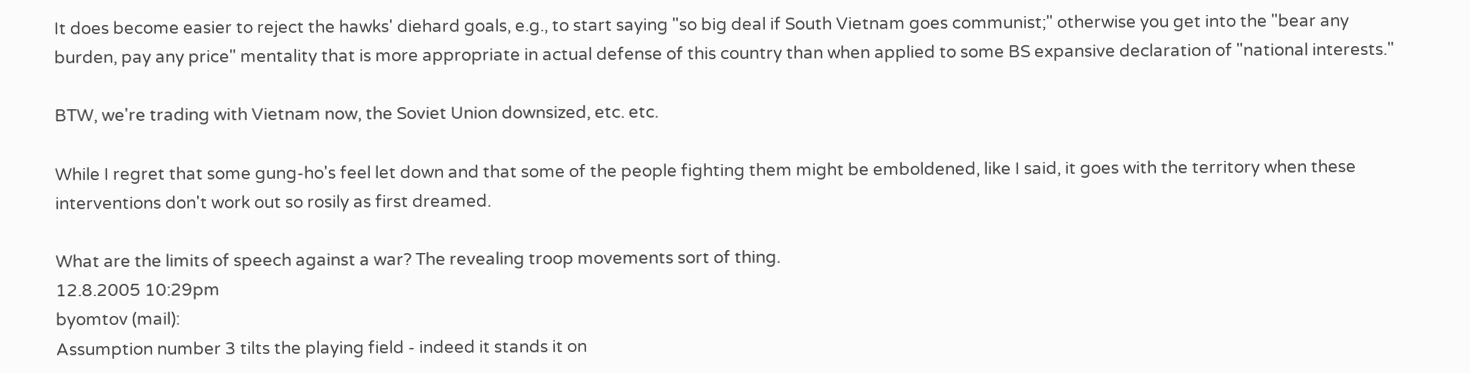It does become easier to reject the hawks' diehard goals, e.g., to start saying "so big deal if South Vietnam goes communist;" otherwise you get into the "bear any burden, pay any price" mentality that is more appropriate in actual defense of this country than when applied to some BS expansive declaration of "national interests."

BTW, we're trading with Vietnam now, the Soviet Union downsized, etc. etc.

While I regret that some gung-ho's feel let down and that some of the people fighting them might be emboldened, like I said, it goes with the territory when these interventions don't work out so rosily as first dreamed.

What are the limits of speech against a war? The revealing troop movements sort of thing.
12.8.2005 10:29pm
byomtov (mail):
Assumption number 3 tilts the playing field - indeed it stands it on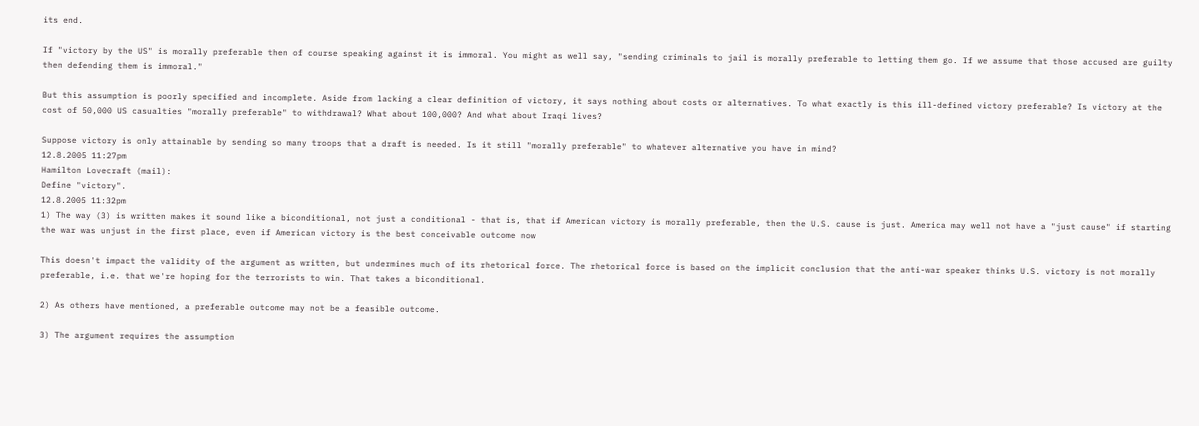its end.

If "victory by the US" is morally preferable then of course speaking against it is immoral. You might as well say, "sending criminals to jail is morally preferable to letting them go. If we assume that those accused are guilty then defending them is immoral."

But this assumption is poorly specified and incomplete. Aside from lacking a clear definition of victory, it says nothing about costs or alternatives. To what exactly is this ill-defined victory preferable? Is victory at the cost of 50,000 US casualties "morally preferable" to withdrawal? What about 100,000? And what about Iraqi lives?

Suppose victory is only attainable by sending so many troops that a draft is needed. Is it still "morally preferable" to whatever alternative you have in mind?
12.8.2005 11:27pm
Hamilton Lovecraft (mail):
Define "victory".
12.8.2005 11:32pm
1) The way (3) is written makes it sound like a biconditional, not just a conditional - that is, that if American victory is morally preferable, then the U.S. cause is just. America may well not have a "just cause" if starting the war was unjust in the first place, even if American victory is the best conceivable outcome now

This doesn't impact the validity of the argument as written, but undermines much of its rhetorical force. The rhetorical force is based on the implicit conclusion that the anti-war speaker thinks U.S. victory is not morally preferable, i.e. that we're hoping for the terrorists to win. That takes a biconditional.

2) As others have mentioned, a preferable outcome may not be a feasible outcome.

3) The argument requires the assumption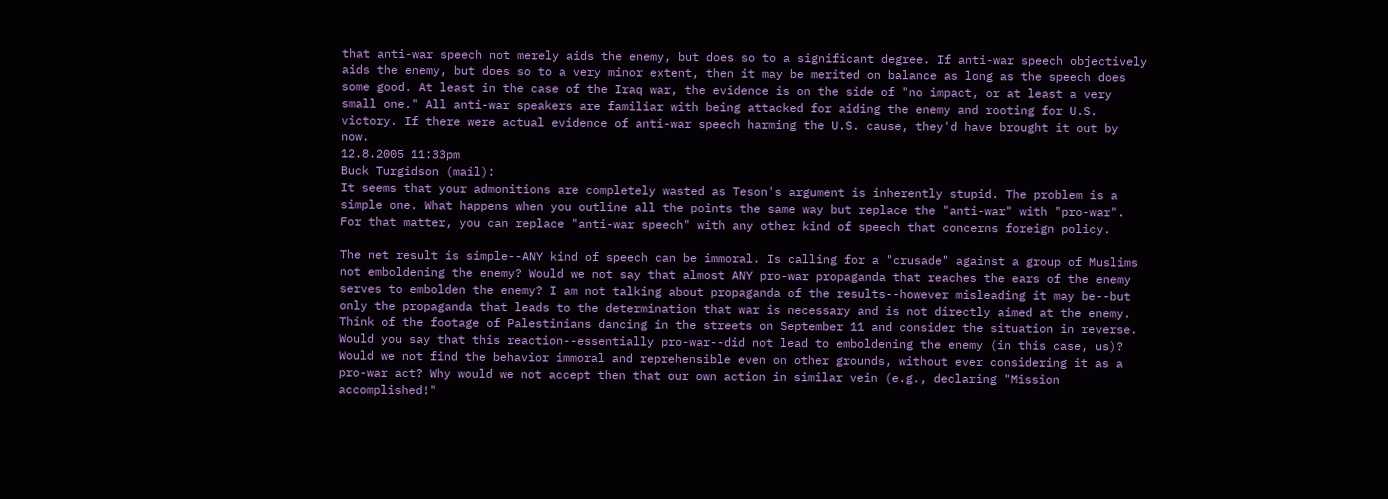that anti-war speech not merely aids the enemy, but does so to a significant degree. If anti-war speech objectively aids the enemy, but does so to a very minor extent, then it may be merited on balance as long as the speech does some good. At least in the case of the Iraq war, the evidence is on the side of "no impact, or at least a very small one." All anti-war speakers are familiar with being attacked for aiding the enemy and rooting for U.S. victory. If there were actual evidence of anti-war speech harming the U.S. cause, they'd have brought it out by now.
12.8.2005 11:33pm
Buck Turgidson (mail):
It seems that your admonitions are completely wasted as Teson's argument is inherently stupid. The problem is a simple one. What happens when you outline all the points the same way but replace the "anti-war" with "pro-war". For that matter, you can replace "anti-war speech" with any other kind of speech that concerns foreign policy.

The net result is simple--ANY kind of speech can be immoral. Is calling for a "crusade" against a group of Muslims not emboldening the enemy? Would we not say that almost ANY pro-war propaganda that reaches the ears of the enemy serves to embolden the enemy? I am not talking about propaganda of the results--however misleading it may be--but only the propaganda that leads to the determination that war is necessary and is not directly aimed at the enemy. Think of the footage of Palestinians dancing in the streets on September 11 and consider the situation in reverse. Would you say that this reaction--essentially pro-war--did not lead to emboldening the enemy (in this case, us)? Would we not find the behavior immoral and reprehensible even on other grounds, without ever considering it as a pro-war act? Why would we not accept then that our own action in similar vein (e.g., declaring "Mission accomplished!"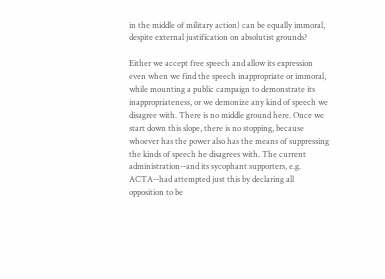in the middle of military action) can be equally immoral, despite external justification on absolutist grounds?

Either we accept free speech and allow its expression even when we find the speech inappropriate or immoral, while mounting a public campaign to demonstrate its inappropriateness, or we demonize any kind of speech we disagree with. There is no middle ground here. Once we start down this slope, there is no stopping, because whoever has the power also has the means of suppressing the kinds of speech he disagrees with. The current administration--and its sycophant supporters, e.g. ACTA--had attempted just this by declaring all opposition to be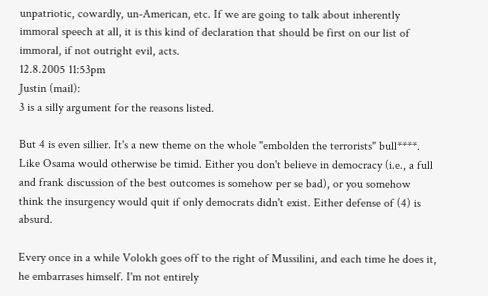unpatriotic, cowardly, un-American, etc. If we are going to talk about inherently immoral speech at all, it is this kind of declaration that should be first on our list of immoral, if not outright evil, acts.
12.8.2005 11:53pm
Justin (mail):
3 is a silly argument for the reasons listed.

But 4 is even sillier. It's a new theme on the whole "embolden the terrorists" bull****. Like Osama would otherwise be timid. Either you don't believe in democracy (i.e., a full and frank discussion of the best outcomes is somehow per se bad), or you somehow think the insurgency would quit if only democrats didn't exist. Either defense of (4) is absurd.

Every once in a while Volokh goes off to the right of Mussilini, and each time he does it, he embarrases himself. I'm not entirely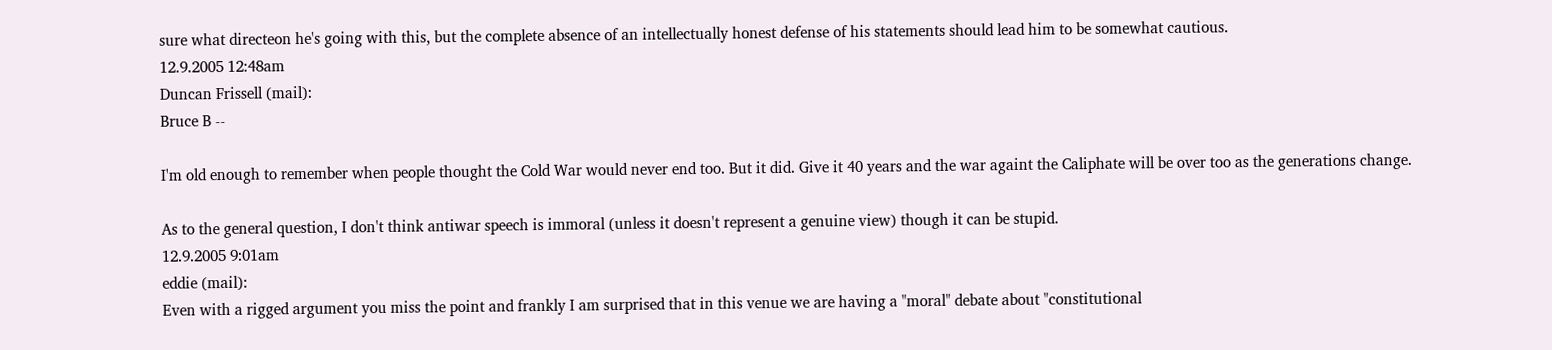sure what directeon he's going with this, but the complete absence of an intellectually honest defense of his statements should lead him to be somewhat cautious.
12.9.2005 12:48am
Duncan Frissell (mail):
Bruce B --

I'm old enough to remember when people thought the Cold War would never end too. But it did. Give it 40 years and the war againt the Caliphate will be over too as the generations change.

As to the general question, I don't think antiwar speech is immoral (unless it doesn't represent a genuine view) though it can be stupid.
12.9.2005 9:01am
eddie (mail):
Even with a rigged argument you miss the point and frankly I am surprised that in this venue we are having a "moral" debate about "constitutional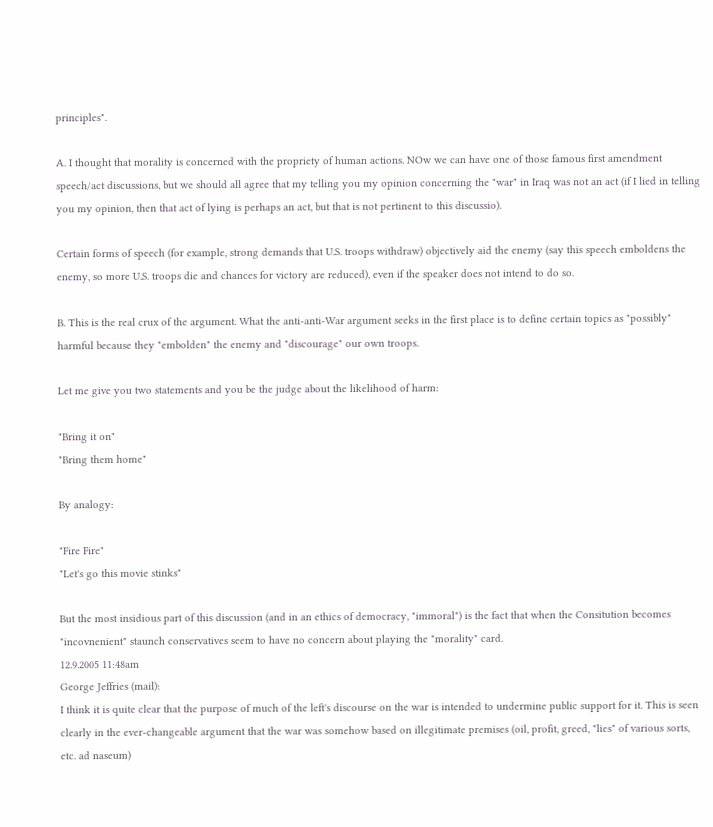principles".

A. I thought that morality is concerned with the propriety of human actions. NOw we can have one of those famous first amendment speech/act discussions, but we should all agree that my telling you my opinion concerning the "war" in Iraq was not an act (if I lied in telling you my opinion, then that act of lying is perhaps an act, but that is not pertinent to this discussio).

Certain forms of speech (for example, strong demands that U.S. troops withdraw) objectively aid the enemy (say this speech emboldens the enemy, so more U.S. troops die and chances for victory are reduced), even if the speaker does not intend to do so.

B. This is the real crux of the argument. What the anti-anti-War argument seeks in the first place is to define certain topics as "possibly" harmful because they "embolden" the enemy and "discourage" our own troops.

Let me give you two statements and you be the judge about the likelihood of harm:

"Bring it on"
"Bring them home"

By analogy:

"Fire Fire"
"Let's go this movie stinks"

But the most insidious part of this discussion (and in an ethics of democracy, "immoral") is the fact that when the Consitution becomes "incovnenient" staunch conservatives seem to have no concern about playing the "morality" card.
12.9.2005 11:48am
George Jeffries (mail):
I think it is quite clear that the purpose of much of the left's discourse on the war is intended to undermine public support for it. This is seen clearly in the ever-changeable argument that the war was somehow based on illegitimate premises (oil, profit, greed, "lies" of various sorts, etc. ad naseum)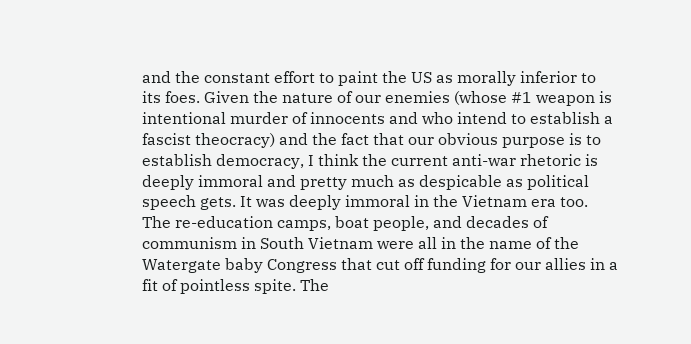and the constant effort to paint the US as morally inferior to its foes. Given the nature of our enemies (whose #1 weapon is intentional murder of innocents and who intend to establish a fascist theocracy) and the fact that our obvious purpose is to establish democracy, I think the current anti-war rhetoric is deeply immoral and pretty much as despicable as political speech gets. It was deeply immoral in the Vietnam era too. The re-education camps, boat people, and decades of communism in South Vietnam were all in the name of the Watergate baby Congress that cut off funding for our allies in a fit of pointless spite. The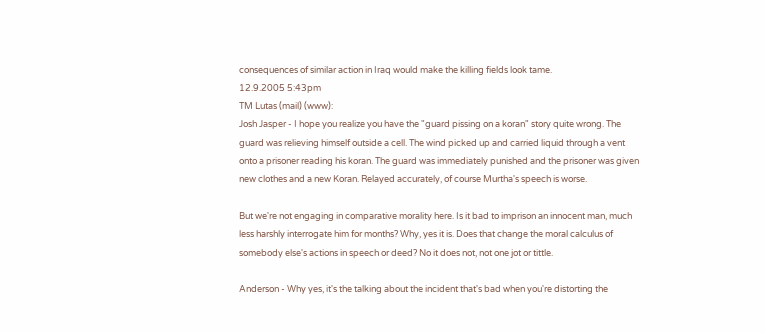consequences of similar action in Iraq would make the killing fields look tame.
12.9.2005 5:43pm
TM Lutas (mail) (www):
Josh Jasper - I hope you realize you have the "guard pissing on a koran" story quite wrong. The guard was relieving himself outside a cell. The wind picked up and carried liquid through a vent onto a prisoner reading his koran. The guard was immediately punished and the prisoner was given new clothes and a new Koran. Relayed accurately, of course Murtha's speech is worse.

But we're not engaging in comparative morality here. Is it bad to imprison an innocent man, much less harshly interrogate him for months? Why, yes it is. Does that change the moral calculus of somebody else's actions in speech or deed? No it does not, not one jot or tittle.

Anderson - Why yes, it's the talking about the incident that's bad when you're distorting the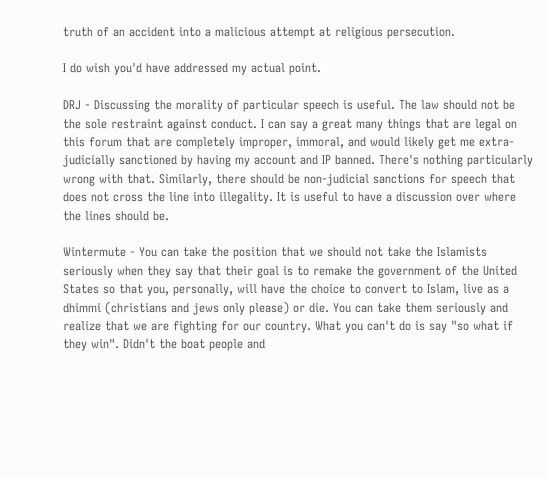truth of an accident into a malicious attempt at religious persecution.

I do wish you'd have addressed my actual point.

DRJ - Discussing the morality of particular speech is useful. The law should not be the sole restraint against conduct. I can say a great many things that are legal on this forum that are completely improper, immoral, and would likely get me extra-judicially sanctioned by having my account and IP banned. There's nothing particularly wrong with that. Similarly, there should be non-judicial sanctions for speech that does not cross the line into illegality. It is useful to have a discussion over where the lines should be.

Wintermute - You can take the position that we should not take the Islamists seriously when they say that their goal is to remake the government of the United States so that you, personally, will have the choice to convert to Islam, live as a dhimmi (christians and jews only please) or die. You can take them seriously and realize that we are fighting for our country. What you can't do is say "so what if they win". Didn't the boat people and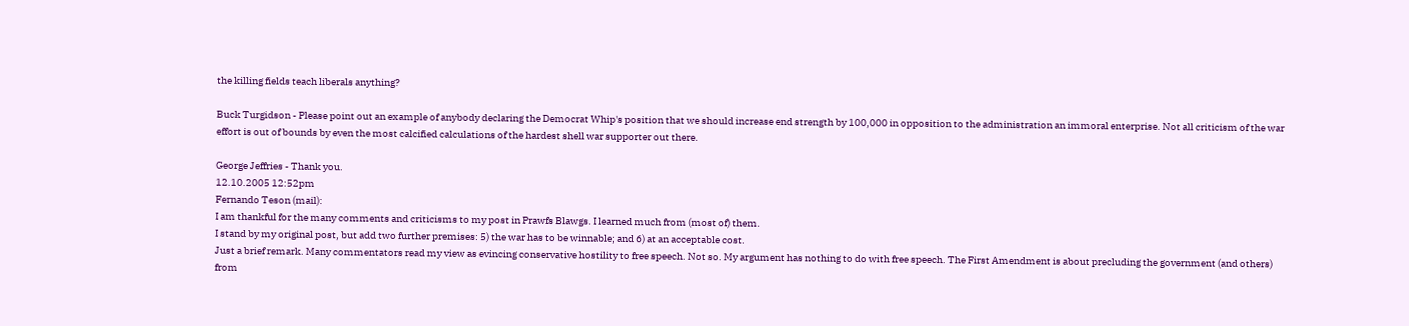the killing fields teach liberals anything?

Buck Turgidson - Please point out an example of anybody declaring the Democrat Whip's position that we should increase end strength by 100,000 in opposition to the administration an immoral enterprise. Not all criticism of the war effort is out of bounds by even the most calcified calculations of the hardest shell war supporter out there.

George Jeffries - Thank you.
12.10.2005 12:52pm
Fernando Teson (mail):
I am thankful for the many comments and criticisms to my post in Prawfs Blawgs. I learned much from (most of) them.
I stand by my original post, but add two further premises: 5) the war has to be winnable; and 6) at an acceptable cost.
Just a brief remark. Many commentators read my view as evincing conservative hostility to free speech. Not so. My argument has nothing to do with free speech. The First Amendment is about precluding the government (and others) from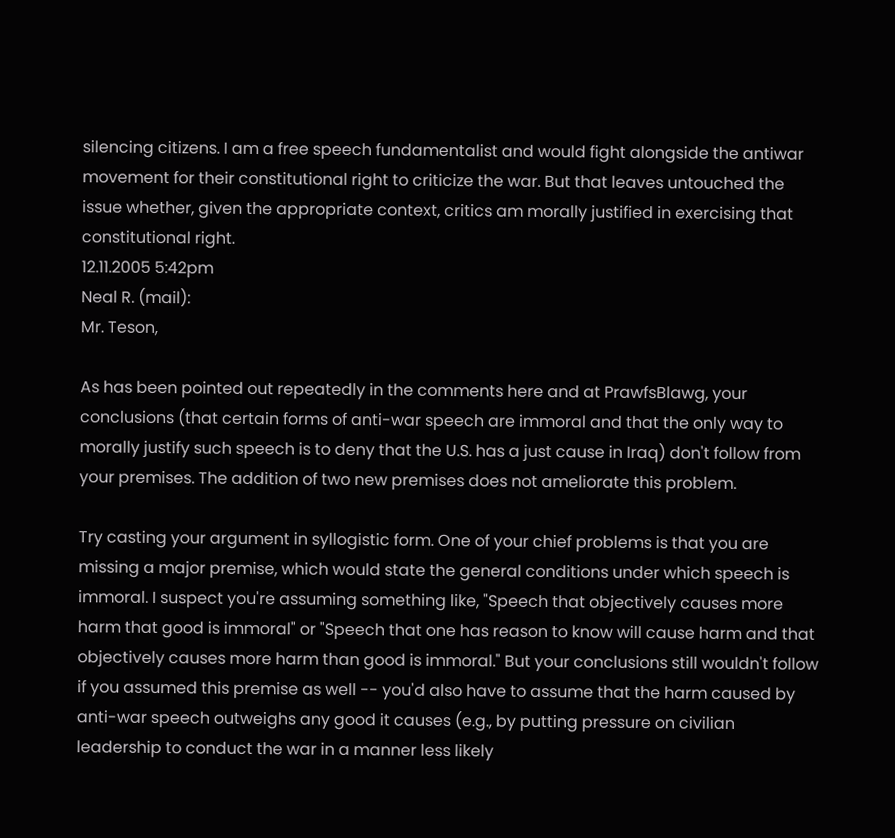silencing citizens. I am a free speech fundamentalist and would fight alongside the antiwar movement for their constitutional right to criticize the war. But that leaves untouched the issue whether, given the appropriate context, critics am morally justified in exercising that constitutional right.
12.11.2005 5:42pm
Neal R. (mail):
Mr. Teson,

As has been pointed out repeatedly in the comments here and at PrawfsBlawg, your conclusions (that certain forms of anti-war speech are immoral and that the only way to morally justify such speech is to deny that the U.S. has a just cause in Iraq) don't follow from your premises. The addition of two new premises does not ameliorate this problem.

Try casting your argument in syllogistic form. One of your chief problems is that you are missing a major premise, which would state the general conditions under which speech is immoral. I suspect you're assuming something like, "Speech that objectively causes more harm that good is immoral" or "Speech that one has reason to know will cause harm and that objectively causes more harm than good is immoral." But your conclusions still wouldn't follow if you assumed this premise as well -- you'd also have to assume that the harm caused by anti-war speech outweighs any good it causes (e.g., by putting pressure on civilian leadership to conduct the war in a manner less likely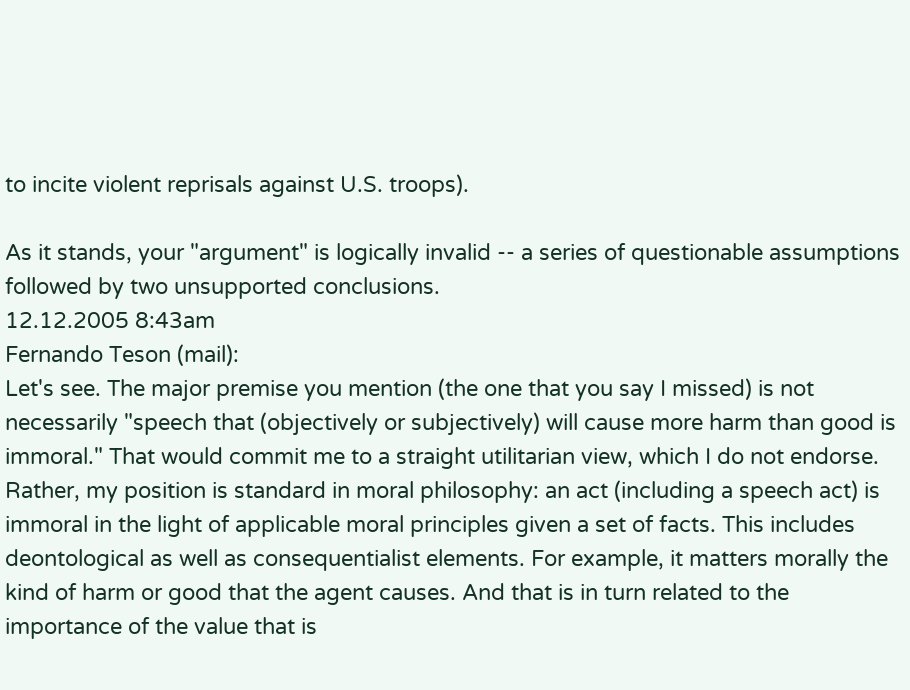to incite violent reprisals against U.S. troops).

As it stands, your "argument" is logically invalid -- a series of questionable assumptions followed by two unsupported conclusions.
12.12.2005 8:43am
Fernando Teson (mail):
Let's see. The major premise you mention (the one that you say I missed) is not necessarily "speech that (objectively or subjectively) will cause more harm than good is immoral." That would commit me to a straight utilitarian view, which I do not endorse. Rather, my position is standard in moral philosophy: an act (including a speech act) is immoral in the light of applicable moral principles given a set of facts. This includes deontological as well as consequentialist elements. For example, it matters morally the kind of harm or good that the agent causes. And that is in turn related to the importance of the value that is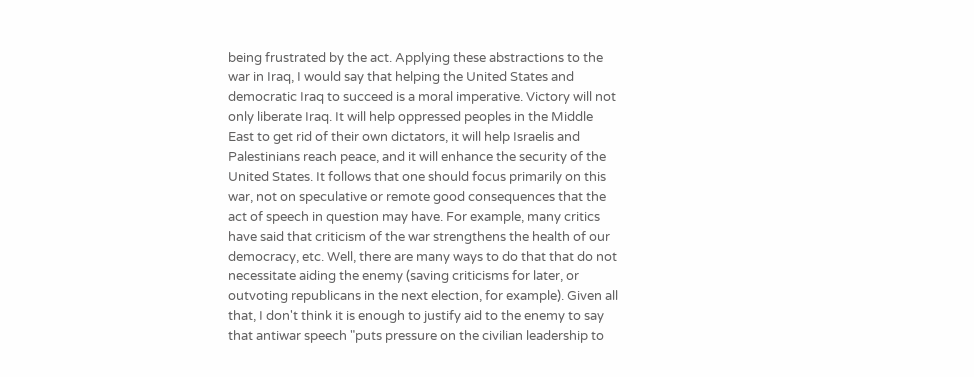being frustrated by the act. Applying these abstractions to the war in Iraq, I would say that helping the United States and democratic Iraq to succeed is a moral imperative. Victory will not only liberate Iraq. It will help oppressed peoples in the Middle East to get rid of their own dictators, it will help Israelis and Palestinians reach peace, and it will enhance the security of the United States. It follows that one should focus primarily on this war, not on speculative or remote good consequences that the act of speech in question may have. For example, many critics have said that criticism of the war strengthens the health of our democracy, etc. Well, there are many ways to do that that do not necessitate aiding the enemy (saving criticisms for later, or outvoting republicans in the next election, for example). Given all that, I don't think it is enough to justify aid to the enemy to say that antiwar speech "puts pressure on the civilian leadership to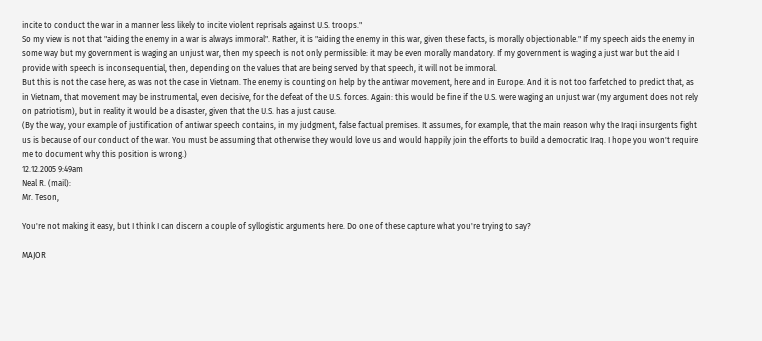incite to conduct the war in a manner less likely to incite violent reprisals against U.S. troops."
So my view is not that "aiding the enemy in a war is always immoral". Rather, it is "aiding the enemy in this war, given these facts, is morally objectionable." If my speech aids the enemy in some way but my government is waging an unjust war, then my speech is not only permissible: it may be even morally mandatory. If my government is waging a just war but the aid I provide with speech is inconsequential, then, depending on the values that are being served by that speech, it will not be immoral.
But this is not the case here, as was not the case in Vietnam. The enemy is counting on help by the antiwar movement, here and in Europe. And it is not too farfetched to predict that, as in Vietnam, that movement may be instrumental, even decisive, for the defeat of the U.S. forces. Again: this would be fine if the U.S. were waging an unjust war (my argument does not rely on patriotism), but in reality it would be a disaster, given that the U.S. has a just cause.
(By the way, your example of justification of antiwar speech contains, in my judgment, false factual premises. It assumes, for example, that the main reason why the Iraqi insurgents fight us is because of our conduct of the war. You must be assuming that otherwise they would love us and would happily join the efforts to build a democratic Iraq. I hope you won't require me to document why this position is wrong.)
12.12.2005 9:49am
Neal R. (mail):
Mr. Teson,

You're not making it easy, but I think I can discern a couple of syllogistic arguments here. Do one of these capture what you're trying to say?

MAJOR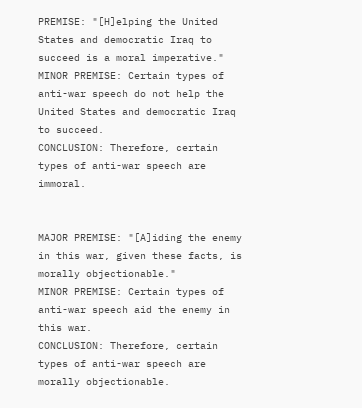PREMISE: "[H]elping the United States and democratic Iraq to succeed is a moral imperative."
MINOR PREMISE: Certain types of anti-war speech do not help the United States and democratic Iraq to succeed.
CONCLUSION: Therefore, certain types of anti-war speech are immoral.


MAJOR PREMISE: "[A]iding the enemy in this war, given these facts, is morally objectionable."
MINOR PREMISE: Certain types of anti-war speech aid the enemy in this war.
CONCLUSION: Therefore, certain types of anti-war speech are morally objectionable.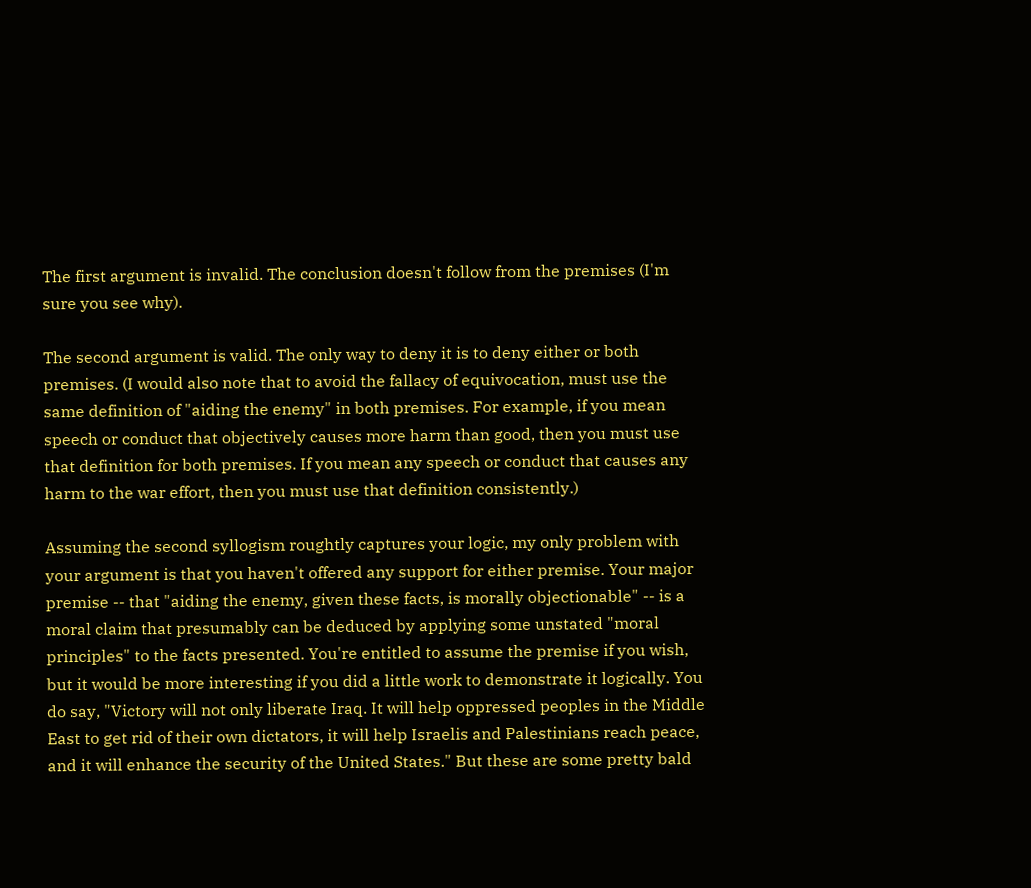The first argument is invalid. The conclusion doesn't follow from the premises (I'm sure you see why).

The second argument is valid. The only way to deny it is to deny either or both premises. (I would also note that to avoid the fallacy of equivocation, must use the same definition of "aiding the enemy" in both premises. For example, if you mean speech or conduct that objectively causes more harm than good, then you must use that definition for both premises. If you mean any speech or conduct that causes any harm to the war effort, then you must use that definition consistently.)

Assuming the second syllogism roughtly captures your logic, my only problem with your argument is that you haven't offered any support for either premise. Your major premise -- that "aiding the enemy, given these facts, is morally objectionable" -- is a moral claim that presumably can be deduced by applying some unstated "moral principles" to the facts presented. You're entitled to assume the premise if you wish, but it would be more interesting if you did a little work to demonstrate it logically. You do say, "Victory will not only liberate Iraq. It will help oppressed peoples in the Middle East to get rid of their own dictators, it will help Israelis and Palestinians reach peace, and it will enhance the security of the United States." But these are some pretty bald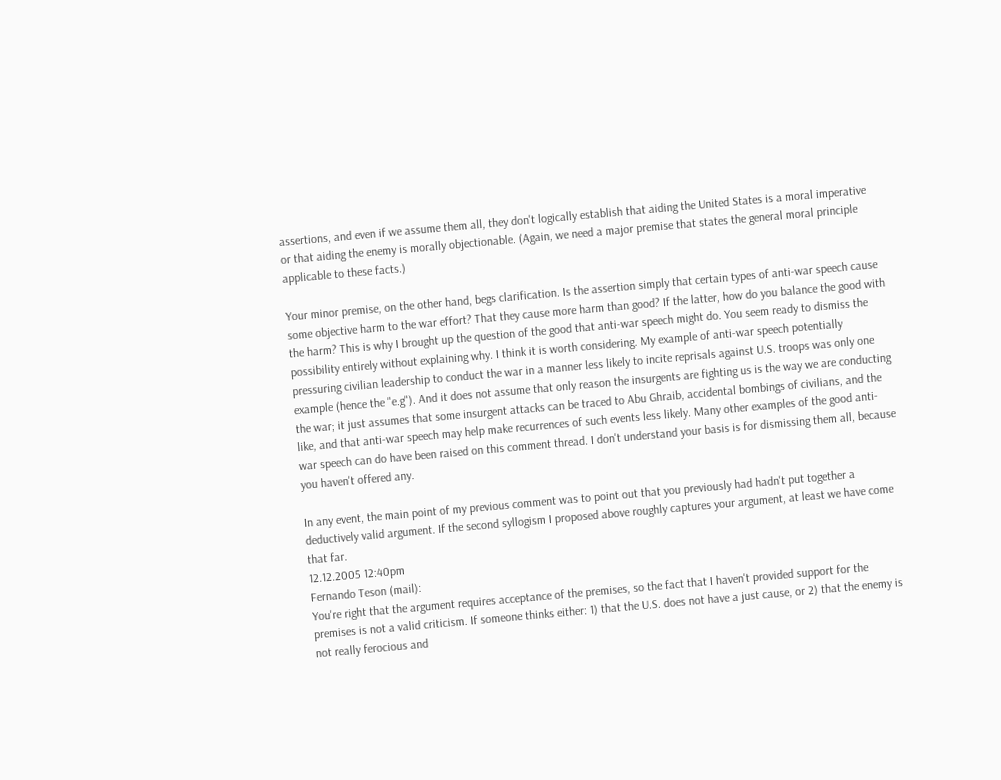assertions, and even if we assume them all, they don't logically establish that aiding the United States is a moral imperative or that aiding the enemy is morally objectionable. (Again, we need a major premise that states the general moral principle applicable to these facts.)

Your minor premise, on the other hand, begs clarification. Is the assertion simply that certain types of anti-war speech cause some objective harm to the war effort? That they cause more harm than good? If the latter, how do you balance the good with the harm? This is why I brought up the question of the good that anti-war speech might do. You seem ready to dismiss the possibility entirely without explaining why. I think it is worth considering. My example of anti-war speech potentially pressuring civilian leadership to conduct the war in a manner less likely to incite reprisals against U.S. troops was only one example (hence the "e.g"). And it does not assume that only reason the insurgents are fighting us is the way we are conducting the war; it just assumes that some insurgent attacks can be traced to Abu Ghraib, accidental bombings of civilians, and the like, and that anti-war speech may help make recurrences of such events less likely. Many other examples of the good anti-war speech can do have been raised on this comment thread. I don't understand your basis is for dismissing them all, because you haven't offered any.

In any event, the main point of my previous comment was to point out that you previously had hadn't put together a deductively valid argument. If the second syllogism I proposed above roughly captures your argument, at least we have come that far.
12.12.2005 12:40pm
Fernando Teson (mail):
You're right that the argument requires acceptance of the premises, so the fact that I haven't provided support for the premises is not a valid criticism. If someone thinks either: 1) that the U.S. does not have a just cause, or 2) that the enemy is not really ferocious and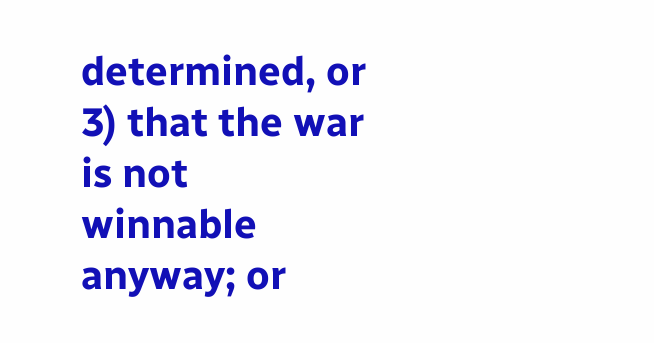determined, or 3) that the war is not winnable anyway; or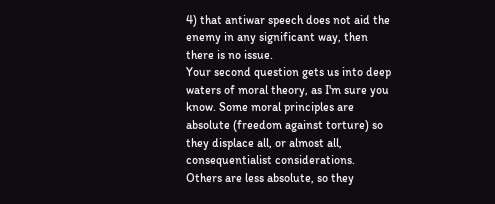4) that antiwar speech does not aid the enemy in any significant way, then there is no issue.
Your second question gets us into deep waters of moral theory, as I'm sure you know. Some moral principles are absolute (freedom against torture) so they displace all, or almost all, consequentialist considerations. Others are less absolute, so they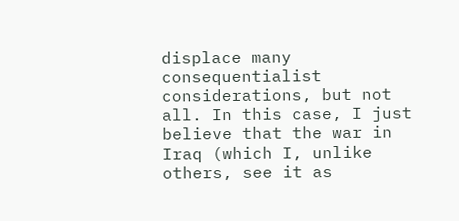displace many consequentialist considerations, but not all. In this case, I just believe that the war in Iraq (which I, unlike others, see it as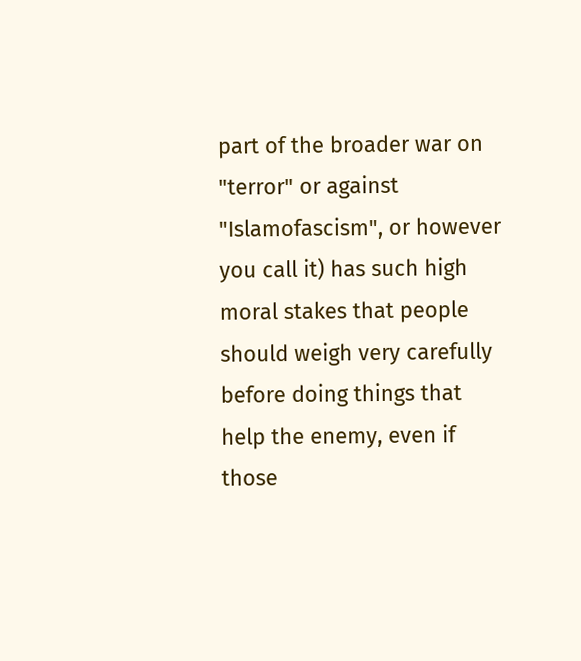part of the broader war on "terror" or against "Islamofascism", or however you call it) has such high moral stakes that people should weigh very carefully before doing things that help the enemy, even if those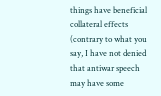things have beneficial collateral effects (contrary to what you say, I have not denied that antiwar speech may have some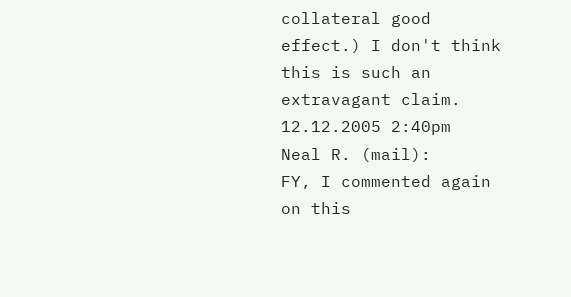collateral good effect.) I don't think this is such an extravagant claim.
12.12.2005 2:40pm
Neal R. (mail):
FY, I commented again on this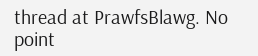thread at PrawfsBlawg. No point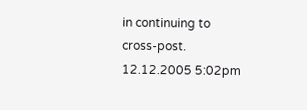in continuing to cross-post.
12.12.2005 5:02pm